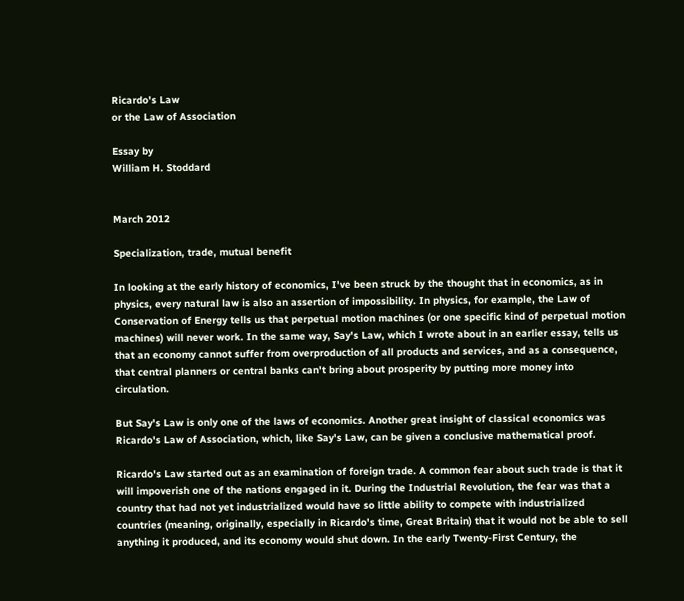Ricardo's Law
or the Law of Association

Essay by
William H. Stoddard


March 2012

Specialization, trade, mutual benefit

In looking at the early history of economics, I've been struck by the thought that in economics, as in physics, every natural law is also an assertion of impossibility. In physics, for example, the Law of Conservation of Energy tells us that perpetual motion machines (or one specific kind of perpetual motion machines) will never work. In the same way, Say's Law, which I wrote about in an earlier essay, tells us that an economy cannot suffer from overproduction of all products and services, and as a consequence, that central planners or central banks can't bring about prosperity by putting more money into circulation.

But Say's Law is only one of the laws of economics. Another great insight of classical economics was Ricardo's Law of Association, which, like Say's Law, can be given a conclusive mathematical proof.

Ricardo's Law started out as an examination of foreign trade. A common fear about such trade is that it will impoverish one of the nations engaged in it. During the Industrial Revolution, the fear was that a country that had not yet industrialized would have so little ability to compete with industrialized countries (meaning, originally, especially in Ricardo's time, Great Britain) that it would not be able to sell anything it produced, and its economy would shut down. In the early Twenty-First Century, the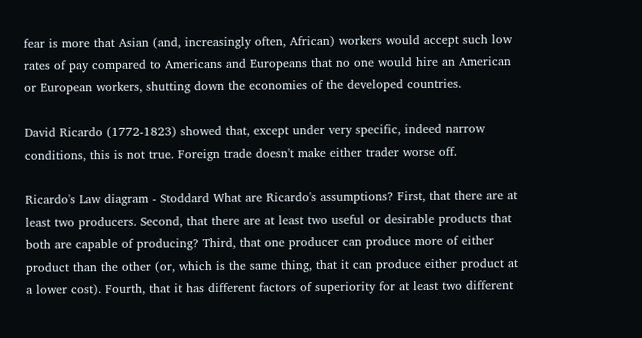fear is more that Asian (and, increasingly often, African) workers would accept such low rates of pay compared to Americans and Europeans that no one would hire an American or European workers, shutting down the economies of the developed countries.

David Ricardo (1772-1823) showed that, except under very specific, indeed narrow conditions, this is not true. Foreign trade doesn't make either trader worse off.

Ricardo's Law diagram - Stoddard What are Ricardo's assumptions? First, that there are at least two producers. Second, that there are at least two useful or desirable products that both are capable of producing? Third, that one producer can produce more of either product than the other (or, which is the same thing, that it can produce either product at a lower cost). Fourth, that it has different factors of superiority for at least two different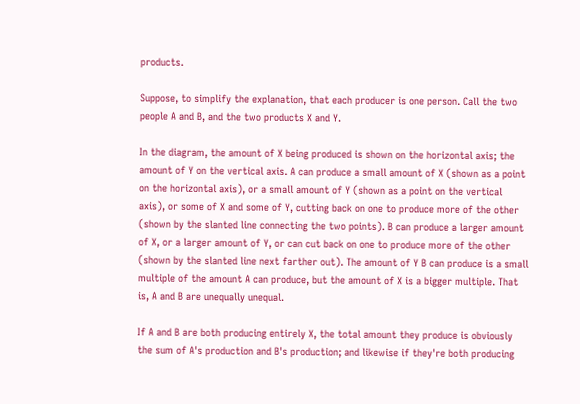products.

Suppose, to simplify the explanation, that each producer is one person. Call the two people A and B, and the two products X and Y.

In the diagram, the amount of X being produced is shown on the horizontal axis; the amount of Y on the vertical axis. A can produce a small amount of X (shown as a point on the horizontal axis), or a small amount of Y (shown as a point on the vertical axis), or some of X and some of Y, cutting back on one to produce more of the other (shown by the slanted line connecting the two points). B can produce a larger amount of X, or a larger amount of Y, or can cut back on one to produce more of the other (shown by the slanted line next farther out). The amount of Y B can produce is a small multiple of the amount A can produce, but the amount of X is a bigger multiple. That is, A and B are unequally unequal.

If A and B are both producing entirely X, the total amount they produce is obviously the sum of A's production and B's production; and likewise if they're both producing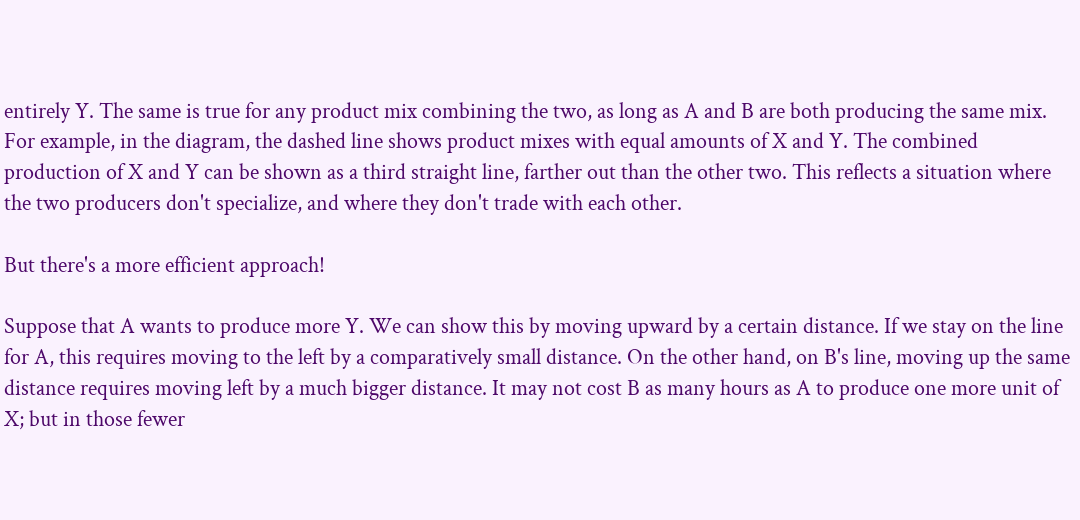entirely Y. The same is true for any product mix combining the two, as long as A and B are both producing the same mix. For example, in the diagram, the dashed line shows product mixes with equal amounts of X and Y. The combined production of X and Y can be shown as a third straight line, farther out than the other two. This reflects a situation where the two producers don't specialize, and where they don't trade with each other.

But there's a more efficient approach!

Suppose that A wants to produce more Y. We can show this by moving upward by a certain distance. If we stay on the line for A, this requires moving to the left by a comparatively small distance. On the other hand, on B's line, moving up the same distance requires moving left by a much bigger distance. It may not cost B as many hours as A to produce one more unit of X; but in those fewer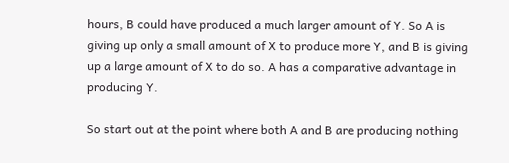hours, B could have produced a much larger amount of Y. So A is giving up only a small amount of X to produce more Y, and B is giving up a large amount of X to do so. A has a comparative advantage in producing Y.

So start out at the point where both A and B are producing nothing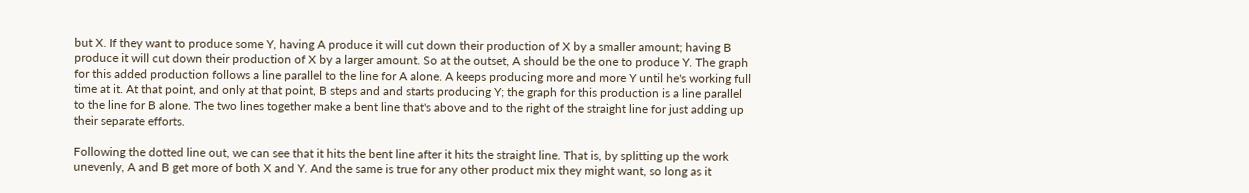but X. If they want to produce some Y, having A produce it will cut down their production of X by a smaller amount; having B produce it will cut down their production of X by a larger amount. So at the outset, A should be the one to produce Y. The graph for this added production follows a line parallel to the line for A alone. A keeps producing more and more Y until he's working full time at it. At that point, and only at that point, B steps and and starts producing Y; the graph for this production is a line parallel to the line for B alone. The two lines together make a bent line that's above and to the right of the straight line for just adding up their separate efforts.

Following the dotted line out, we can see that it hits the bent line after it hits the straight line. That is, by splitting up the work unevenly, A and B get more of both X and Y. And the same is true for any other product mix they might want, so long as it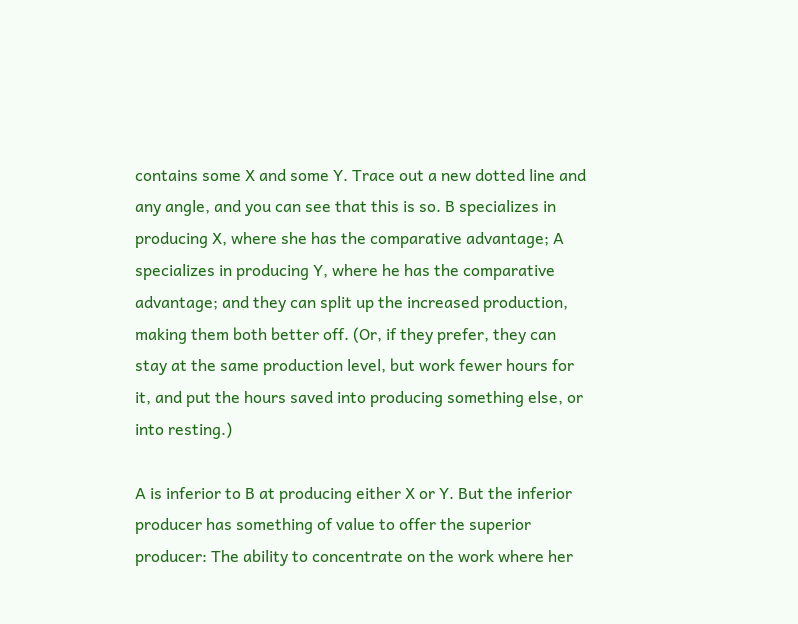contains some X and some Y. Trace out a new dotted line and any angle, and you can see that this is so. B specializes in producing X, where she has the comparative advantage; A specializes in producing Y, where he has the comparative advantage; and they can split up the increased production, making them both better off. (Or, if they prefer, they can stay at the same production level, but work fewer hours for it, and put the hours saved into producing something else, or into resting.)

A is inferior to B at producing either X or Y. But the inferior producer has something of value to offer the superior producer: The ability to concentrate on the work where her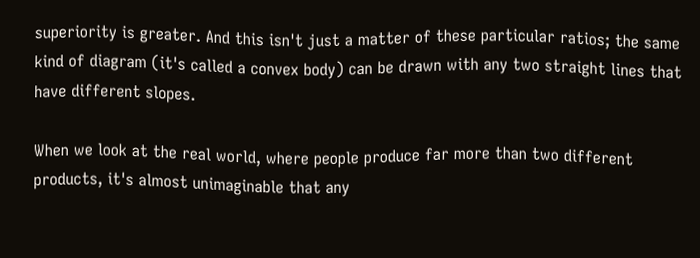superiority is greater. And this isn't just a matter of these particular ratios; the same kind of diagram (it's called a convex body) can be drawn with any two straight lines that have different slopes.

When we look at the real world, where people produce far more than two different products, it's almost unimaginable that any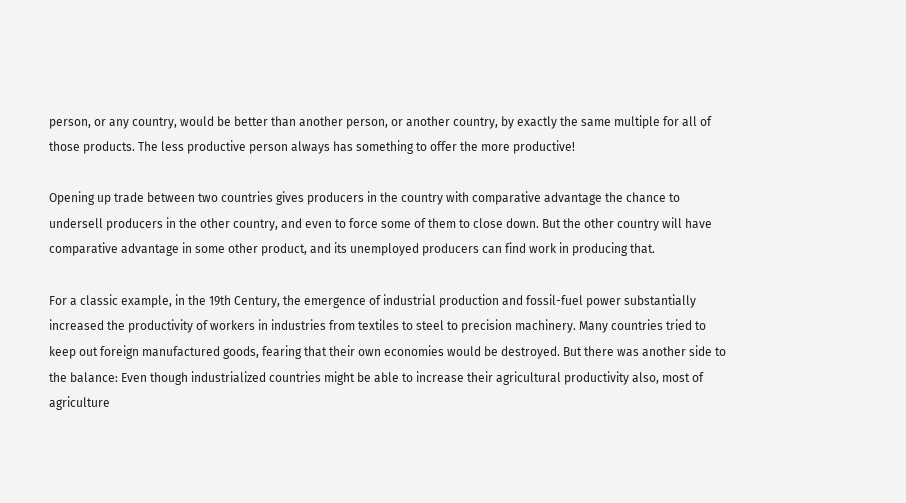person, or any country, would be better than another person, or another country, by exactly the same multiple for all of those products. The less productive person always has something to offer the more productive!

Opening up trade between two countries gives producers in the country with comparative advantage the chance to undersell producers in the other country, and even to force some of them to close down. But the other country will have comparative advantage in some other product, and its unemployed producers can find work in producing that.

For a classic example, in the 19th Century, the emergence of industrial production and fossil-fuel power substantially increased the productivity of workers in industries from textiles to steel to precision machinery. Many countries tried to keep out foreign manufactured goods, fearing that their own economies would be destroyed. But there was another side to the balance: Even though industrialized countries might be able to increase their agricultural productivity also, most of agriculture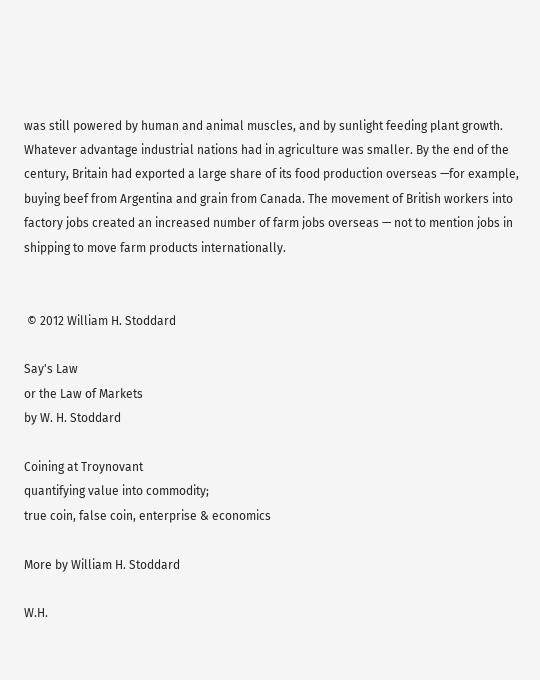was still powered by human and animal muscles, and by sunlight feeding plant growth. Whatever advantage industrial nations had in agriculture was smaller. By the end of the century, Britain had exported a large share of its food production overseas —for example, buying beef from Argentina and grain from Canada. The movement of British workers into factory jobs created an increased number of farm jobs overseas — not to mention jobs in shipping to move farm products internationally.


 © 2012 William H. Stoddard

Say's Law
or the Law of Markets
by W. H. Stoddard

Coining at Troynovant
quantifying value into commodity;
true coin, false coin, enterprise & economics

More by William H. Stoddard

W.H.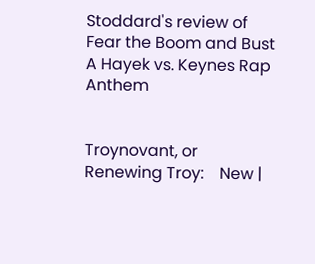Stoddard's review of
Fear the Boom and Bust
A Hayek vs. Keynes Rap Anthem


Troynovant, or Renewing Troy:    New |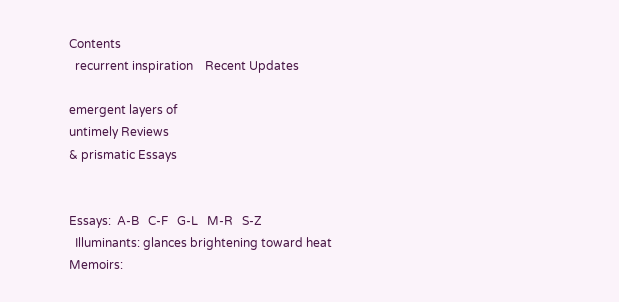Contents
  recurrent inspiration    Recent Updates

emergent layers of
untimely Reviews
& prismatic Essays


Essays:  A-B   C-F   G-L   M-R   S-Z
  Illuminants: glances brightening toward heat
Memoirs: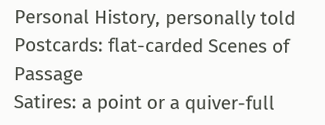Personal History, personally told
Postcards: flat-carded Scenes of Passage
Satires: a point or a quiver-full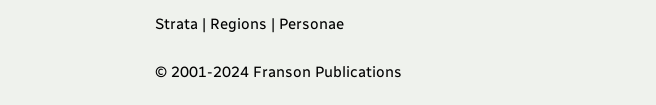Strata | Regions | Personae

© 2001-2024 Franson Publications